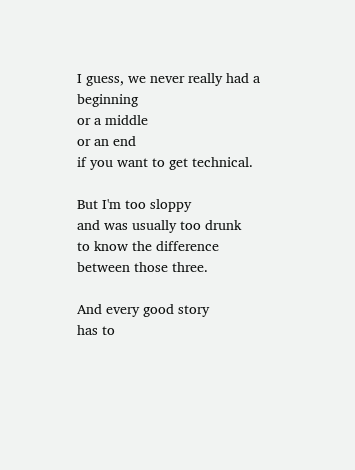I guess, we never really had a beginning
or a middle
or an end
if you want to get technical.

But I'm too sloppy
and was usually too drunk
to know the difference between those three.

And every good story
has to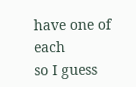have one of each
so I guess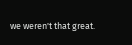we weren't that great.